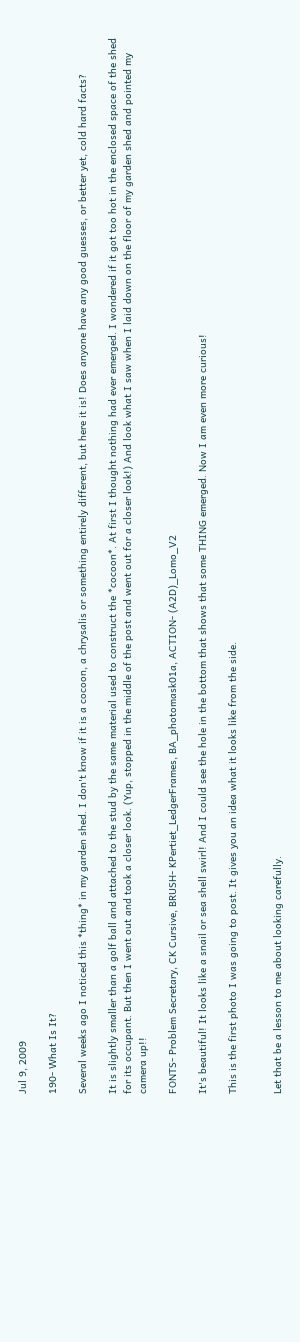Jul 9, 2009

190- What Is It?

Several weeks ago I noticed this *thing* in my garden shed. I don't know if it is a cocoon, a chrysalis or something entirely different, but here it is! Does anyone have any good guesses, or better yet, cold hard facts?

It is slightly smaller than a golf ball and attached to the stud by the same material used to construct the *cocoon*. At first I thought nothing had ever emerged. I wondered if it got too hot in the enclosed space of the shed for its occupant. But then I went out and took a closer look. (Yup, stopped in the middle of the post and went out for a closer look!) And look what I saw when I laid down on the floor of my garden shed and pointed my camera up!!

FONTS- Problem Secretary, CK Cursive, BRUSH- KPertiet_LedgerFrames, BA_photomask01a, ACTION- (A2D)_Lomo_V2

It's beautiful! It looks like a snail or sea shell swirl! And I could see the hole in the bottom that shows that some THING emerged. Now I am even more curious!

This is the first photo I was going to post. It gives you an idea what it looks like from the side.


Let that be a lesson to me about looking carefully.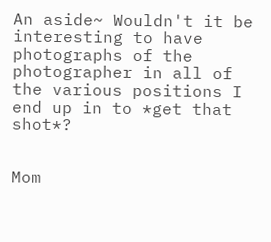An aside~ Wouldn't it be interesting to have photographs of the photographer in all of the various positions I end up in to *get that shot*?


Mom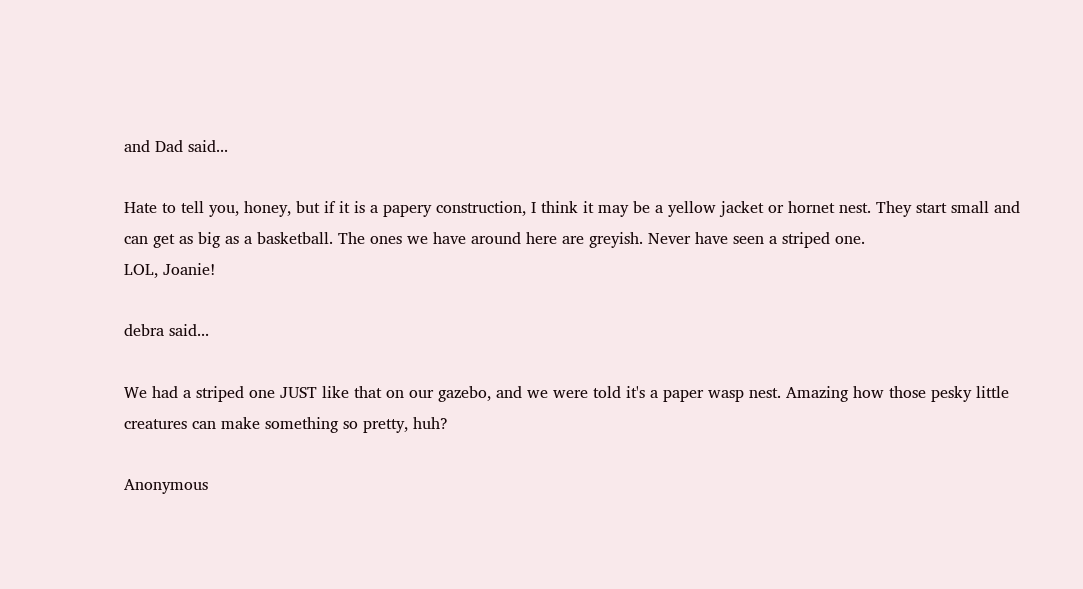and Dad said...

Hate to tell you, honey, but if it is a papery construction, I think it may be a yellow jacket or hornet nest. They start small and can get as big as a basketball. The ones we have around here are greyish. Never have seen a striped one.
LOL, Joanie!

debra said...

We had a striped one JUST like that on our gazebo, and we were told it's a paper wasp nest. Amazing how those pesky little creatures can make something so pretty, huh?

Anonymous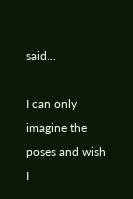said...

I can only imagine the poses and wish I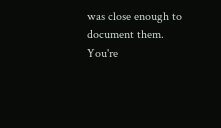was close enough to document them. You're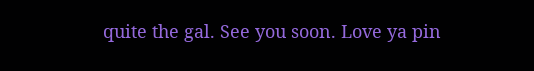quite the gal. See you soon. Love ya pin